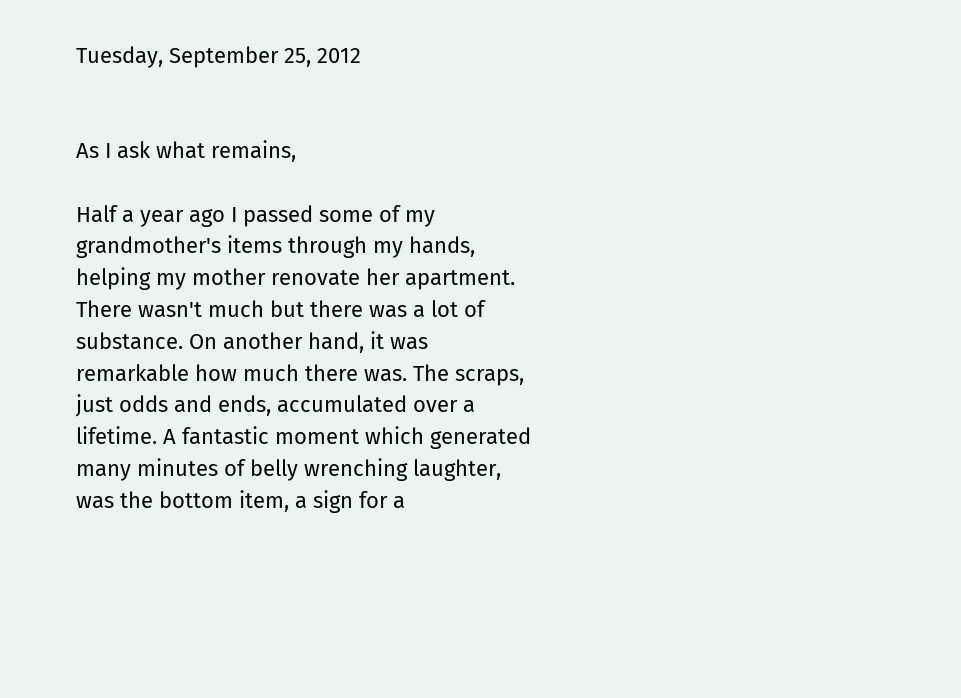Tuesday, September 25, 2012


As I ask what remains,

Half a year ago I passed some of my grandmother's items through my hands, helping my mother renovate her apartment. There wasn't much but there was a lot of substance. On another hand, it was remarkable how much there was. The scraps, just odds and ends, accumulated over a lifetime. A fantastic moment which generated many minutes of belly wrenching laughter, was the bottom item, a sign for a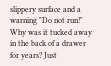slippery surface and a warning "Do not run!"  Why was it tucked away in the back of a drawer for years? Just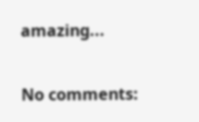amazing...

No comments: